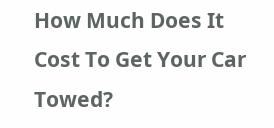How Much Does It Cost To Get Your Car Towed?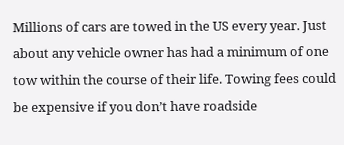Millions of cars are towed in the US every year. Just about any vehicle owner has had a minimum of one tow within the course of their life. Towing fees could be expensive if you don’t have roadside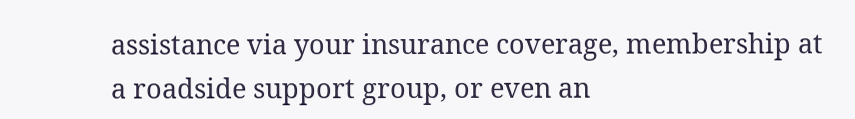assistance via your insurance coverage, membership at a roadside support group, or even an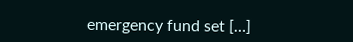emergency fund set […]